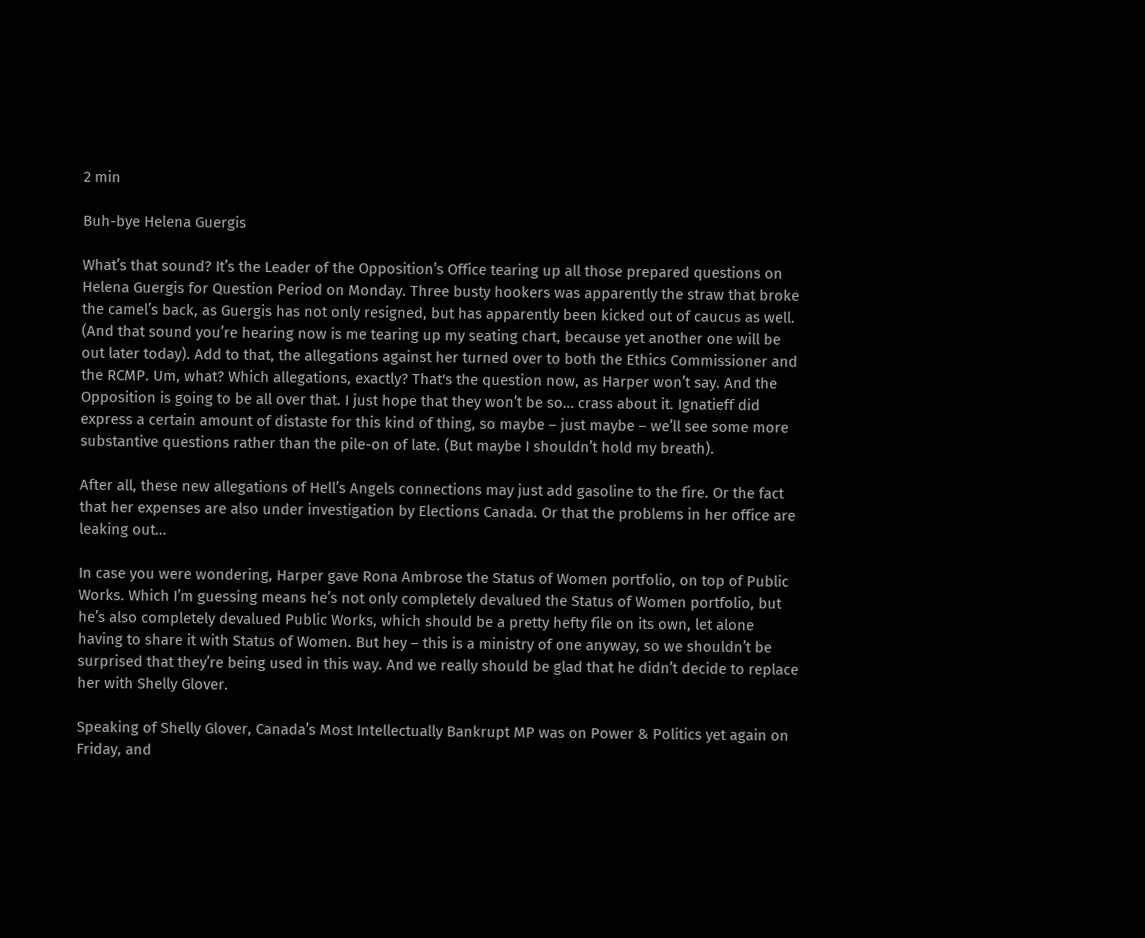2 min

Buh-bye Helena Guergis

What’s that sound? It’s the Leader of the Opposition’s Office tearing up all those prepared questions on Helena Guergis for Question Period on Monday. Three busty hookers was apparently the straw that broke the camel’s back, as Guergis has not only resigned, but has apparently been kicked out of caucus as well. (And that sound you’re hearing now is me tearing up my seating chart, because yet another one will be out later today). Add to that, the allegations against her turned over to both the Ethics Commissioner and the RCMP. Um, what? Which allegations, exactly? That's the question now, as Harper won’t say. And the Opposition is going to be all over that. I just hope that they won’t be so… crass about it. Ignatieff did express a certain amount of distaste for this kind of thing, so maybe – just maybe – we’ll see some more substantive questions rather than the pile-on of late. (But maybe I shouldn’t hold my breath).

After all, these new allegations of Hell’s Angels connections may just add gasoline to the fire. Or the fact that her expenses are also under investigation by Elections Canada. Or that the problems in her office are leaking out…

In case you were wondering, Harper gave Rona Ambrose the Status of Women portfolio, on top of Public Works. Which I’m guessing means he’s not only completely devalued the Status of Women portfolio, but he’s also completely devalued Public Works, which should be a pretty hefty file on its own, let alone having to share it with Status of Women. But hey – this is a ministry of one anyway, so we shouldn’t be surprised that they’re being used in this way. And we really should be glad that he didn’t decide to replace her with Shelly Glover.

Speaking of Shelly Glover, Canada’s Most Intellectually Bankrupt MP was on Power & Politics yet again on Friday, and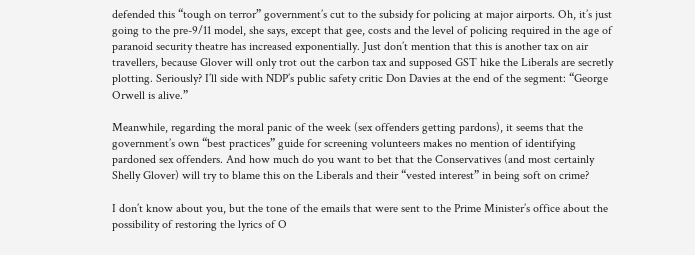defended this “tough on terror” government’s cut to the subsidy for policing at major airports. Oh, it’s just going to the pre-9/11 model, she says, except that gee, costs and the level of policing required in the age of paranoid security theatre has increased exponentially. Just don’t mention that this is another tax on air travellers, because Glover will only trot out the carbon tax and supposed GST hike the Liberals are secretly plotting. Seriously? I’ll side with NDP’s public safety critic Don Davies at the end of the segment: “George Orwell is alive.”

Meanwhile, regarding the moral panic of the week (sex offenders getting pardons), it seems that the government’s own “best practices” guide for screening volunteers makes no mention of identifying pardoned sex offenders. And how much do you want to bet that the Conservatives (and most certainly Shelly Glover) will try to blame this on the Liberals and their “vested interest” in being soft on crime?

I don’t know about you, but the tone of the emails that were sent to the Prime Minister’s office about the possibility of restoring the lyrics of O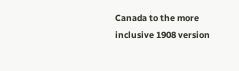Canada to the more inclusive 1908 version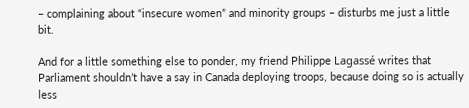– complaining about “insecure women” and minority groups – disturbs me just a little bit.

And for a little something else to ponder, my friend Philippe Lagassé writes that Parliament shouldn’t have a say in Canada deploying troops, because doing so is actually less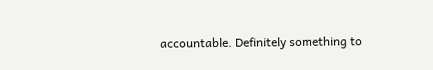accountable. Definitely something to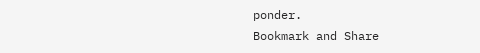ponder.
Bookmark and Share